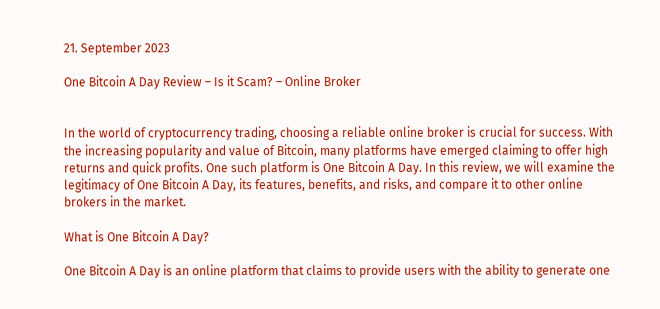21. September 2023

One Bitcoin A Day Review – Is it Scam? – Online Broker


In the world of cryptocurrency trading, choosing a reliable online broker is crucial for success. With the increasing popularity and value of Bitcoin, many platforms have emerged claiming to offer high returns and quick profits. One such platform is One Bitcoin A Day. In this review, we will examine the legitimacy of One Bitcoin A Day, its features, benefits, and risks, and compare it to other online brokers in the market.

What is One Bitcoin A Day?

One Bitcoin A Day is an online platform that claims to provide users with the ability to generate one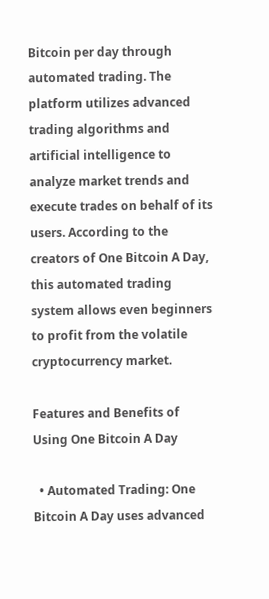Bitcoin per day through automated trading. The platform utilizes advanced trading algorithms and artificial intelligence to analyze market trends and execute trades on behalf of its users. According to the creators of One Bitcoin A Day, this automated trading system allows even beginners to profit from the volatile cryptocurrency market.

Features and Benefits of Using One Bitcoin A Day

  • Automated Trading: One Bitcoin A Day uses advanced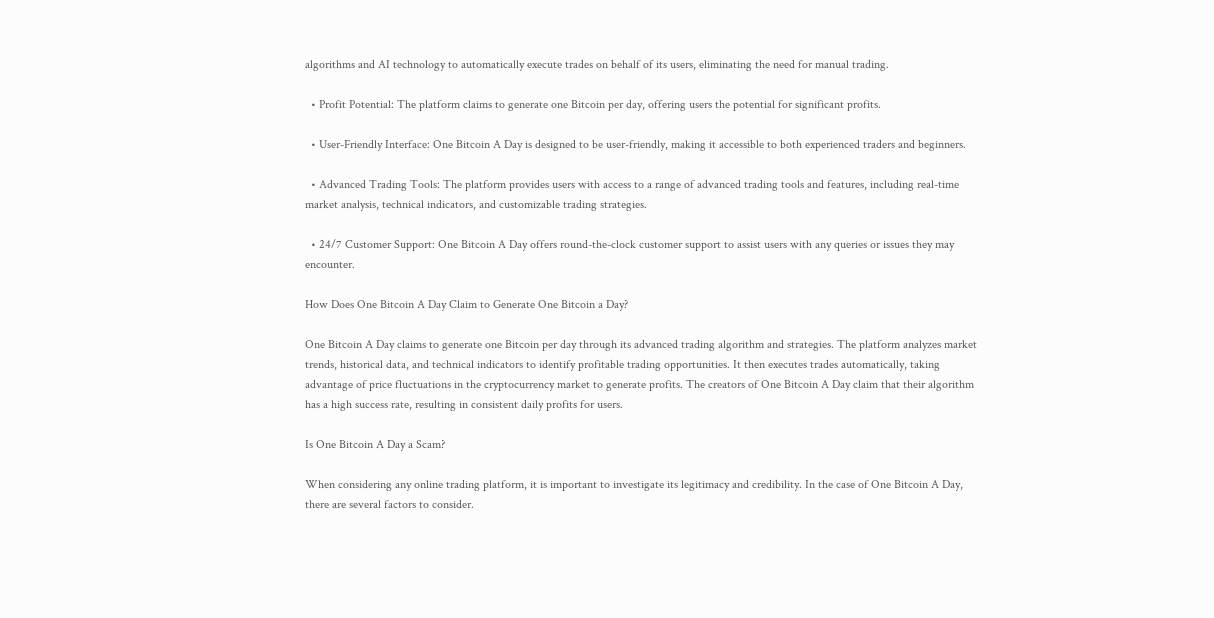algorithms and AI technology to automatically execute trades on behalf of its users, eliminating the need for manual trading.

  • Profit Potential: The platform claims to generate one Bitcoin per day, offering users the potential for significant profits.

  • User-Friendly Interface: One Bitcoin A Day is designed to be user-friendly, making it accessible to both experienced traders and beginners.

  • Advanced Trading Tools: The platform provides users with access to a range of advanced trading tools and features, including real-time market analysis, technical indicators, and customizable trading strategies.

  • 24/7 Customer Support: One Bitcoin A Day offers round-the-clock customer support to assist users with any queries or issues they may encounter.

How Does One Bitcoin A Day Claim to Generate One Bitcoin a Day?

One Bitcoin A Day claims to generate one Bitcoin per day through its advanced trading algorithm and strategies. The platform analyzes market trends, historical data, and technical indicators to identify profitable trading opportunities. It then executes trades automatically, taking advantage of price fluctuations in the cryptocurrency market to generate profits. The creators of One Bitcoin A Day claim that their algorithm has a high success rate, resulting in consistent daily profits for users.

Is One Bitcoin A Day a Scam?

When considering any online trading platform, it is important to investigate its legitimacy and credibility. In the case of One Bitcoin A Day, there are several factors to consider.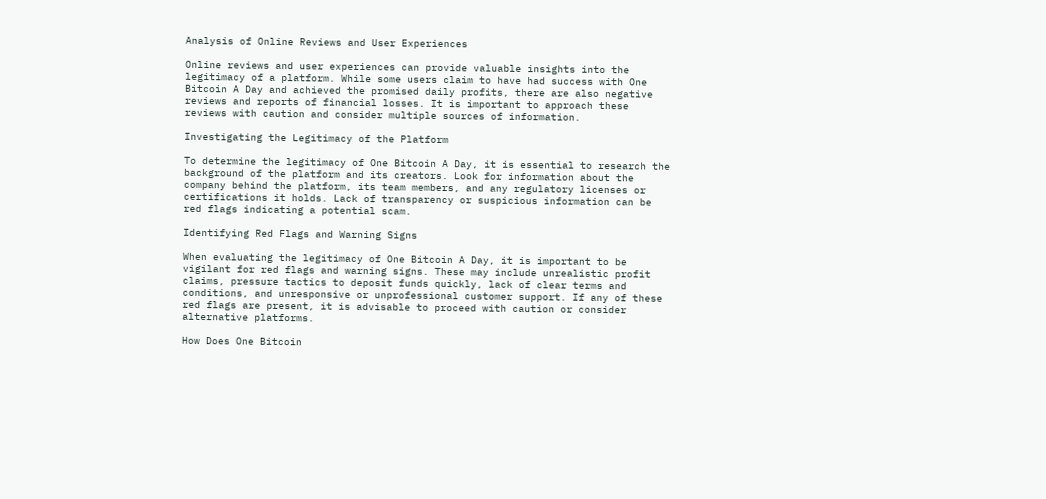Analysis of Online Reviews and User Experiences

Online reviews and user experiences can provide valuable insights into the legitimacy of a platform. While some users claim to have had success with One Bitcoin A Day and achieved the promised daily profits, there are also negative reviews and reports of financial losses. It is important to approach these reviews with caution and consider multiple sources of information.

Investigating the Legitimacy of the Platform

To determine the legitimacy of One Bitcoin A Day, it is essential to research the background of the platform and its creators. Look for information about the company behind the platform, its team members, and any regulatory licenses or certifications it holds. Lack of transparency or suspicious information can be red flags indicating a potential scam.

Identifying Red Flags and Warning Signs

When evaluating the legitimacy of One Bitcoin A Day, it is important to be vigilant for red flags and warning signs. These may include unrealistic profit claims, pressure tactics to deposit funds quickly, lack of clear terms and conditions, and unresponsive or unprofessional customer support. If any of these red flags are present, it is advisable to proceed with caution or consider alternative platforms.

How Does One Bitcoin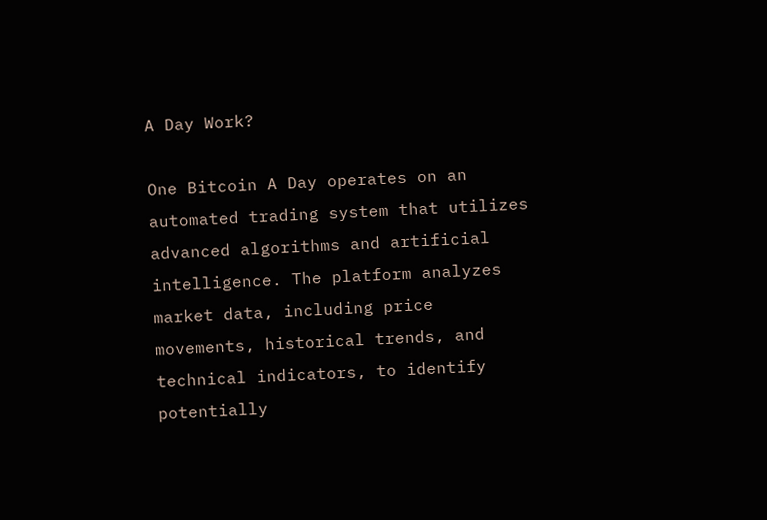A Day Work?

One Bitcoin A Day operates on an automated trading system that utilizes advanced algorithms and artificial intelligence. The platform analyzes market data, including price movements, historical trends, and technical indicators, to identify potentially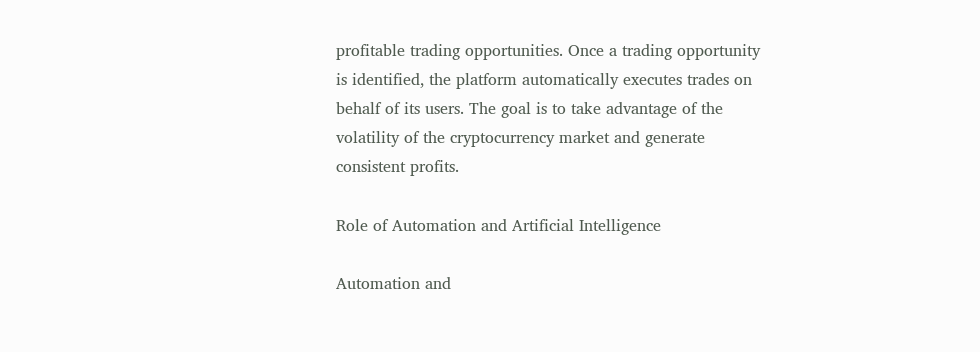profitable trading opportunities. Once a trading opportunity is identified, the platform automatically executes trades on behalf of its users. The goal is to take advantage of the volatility of the cryptocurrency market and generate consistent profits.

Role of Automation and Artificial Intelligence

Automation and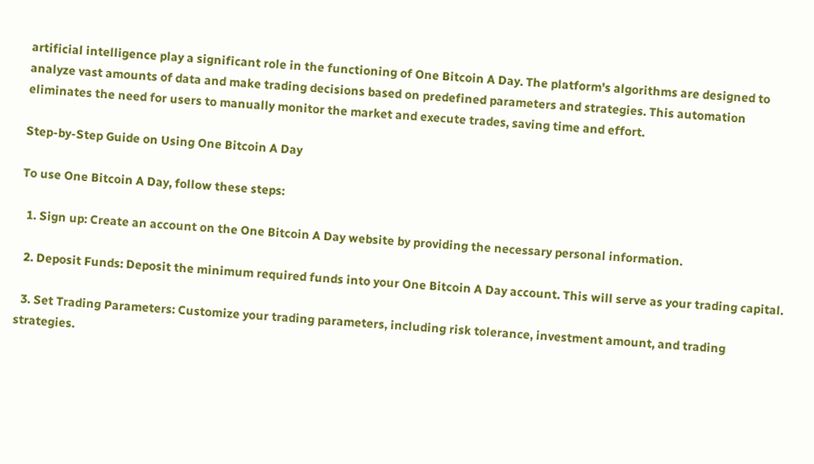artificial intelligence play a significant role in the functioning of One Bitcoin A Day. The platform's algorithms are designed to analyze vast amounts of data and make trading decisions based on predefined parameters and strategies. This automation eliminates the need for users to manually monitor the market and execute trades, saving time and effort.

Step-by-Step Guide on Using One Bitcoin A Day

To use One Bitcoin A Day, follow these steps:

  1. Sign up: Create an account on the One Bitcoin A Day website by providing the necessary personal information.

  2. Deposit Funds: Deposit the minimum required funds into your One Bitcoin A Day account. This will serve as your trading capital.

  3. Set Trading Parameters: Customize your trading parameters, including risk tolerance, investment amount, and trading strategies.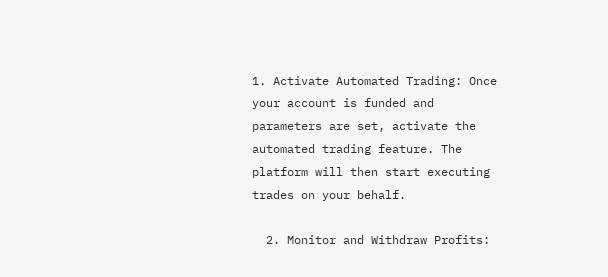1. Activate Automated Trading: Once your account is funded and parameters are set, activate the automated trading feature. The platform will then start executing trades on your behalf.

  2. Monitor and Withdraw Profits: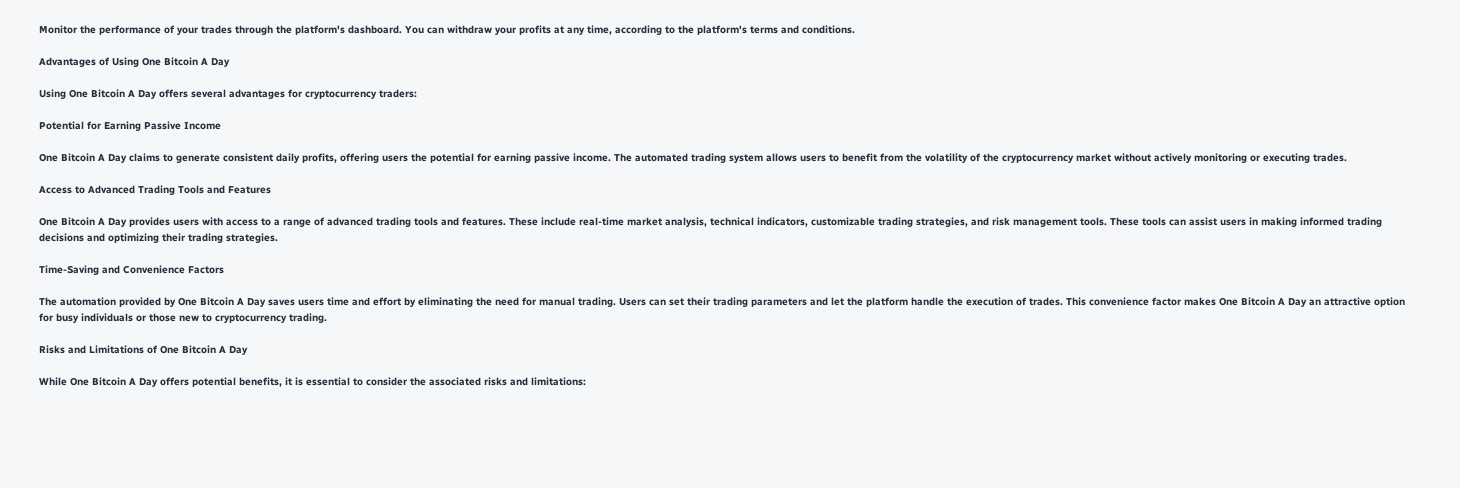Monitor the performance of your trades through the platform's dashboard. You can withdraw your profits at any time, according to the platform's terms and conditions.

Advantages of Using One Bitcoin A Day

Using One Bitcoin A Day offers several advantages for cryptocurrency traders:

Potential for Earning Passive Income

One Bitcoin A Day claims to generate consistent daily profits, offering users the potential for earning passive income. The automated trading system allows users to benefit from the volatility of the cryptocurrency market without actively monitoring or executing trades.

Access to Advanced Trading Tools and Features

One Bitcoin A Day provides users with access to a range of advanced trading tools and features. These include real-time market analysis, technical indicators, customizable trading strategies, and risk management tools. These tools can assist users in making informed trading decisions and optimizing their trading strategies.

Time-Saving and Convenience Factors

The automation provided by One Bitcoin A Day saves users time and effort by eliminating the need for manual trading. Users can set their trading parameters and let the platform handle the execution of trades. This convenience factor makes One Bitcoin A Day an attractive option for busy individuals or those new to cryptocurrency trading.

Risks and Limitations of One Bitcoin A Day

While One Bitcoin A Day offers potential benefits, it is essential to consider the associated risks and limitations: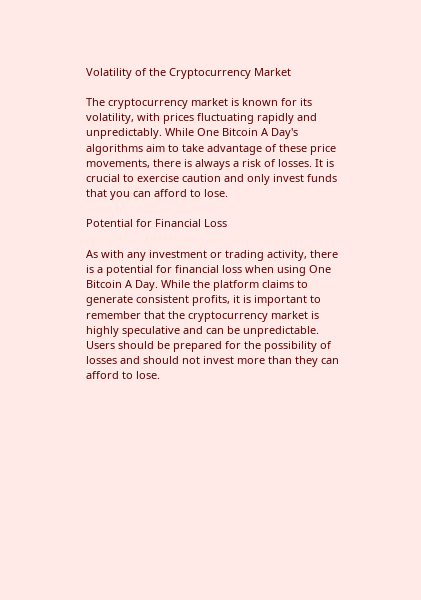Volatility of the Cryptocurrency Market

The cryptocurrency market is known for its volatility, with prices fluctuating rapidly and unpredictably. While One Bitcoin A Day's algorithms aim to take advantage of these price movements, there is always a risk of losses. It is crucial to exercise caution and only invest funds that you can afford to lose.

Potential for Financial Loss

As with any investment or trading activity, there is a potential for financial loss when using One Bitcoin A Day. While the platform claims to generate consistent profits, it is important to remember that the cryptocurrency market is highly speculative and can be unpredictable. Users should be prepared for the possibility of losses and should not invest more than they can afford to lose.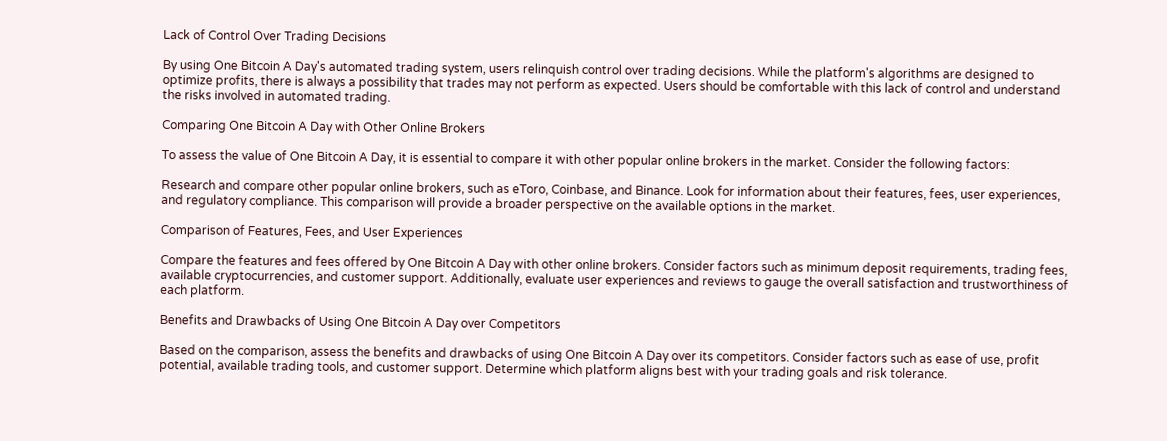Lack of Control Over Trading Decisions

By using One Bitcoin A Day's automated trading system, users relinquish control over trading decisions. While the platform's algorithms are designed to optimize profits, there is always a possibility that trades may not perform as expected. Users should be comfortable with this lack of control and understand the risks involved in automated trading.

Comparing One Bitcoin A Day with Other Online Brokers

To assess the value of One Bitcoin A Day, it is essential to compare it with other popular online brokers in the market. Consider the following factors:

Research and compare other popular online brokers, such as eToro, Coinbase, and Binance. Look for information about their features, fees, user experiences, and regulatory compliance. This comparison will provide a broader perspective on the available options in the market.

Comparison of Features, Fees, and User Experiences

Compare the features and fees offered by One Bitcoin A Day with other online brokers. Consider factors such as minimum deposit requirements, trading fees, available cryptocurrencies, and customer support. Additionally, evaluate user experiences and reviews to gauge the overall satisfaction and trustworthiness of each platform.

Benefits and Drawbacks of Using One Bitcoin A Day over Competitors

Based on the comparison, assess the benefits and drawbacks of using One Bitcoin A Day over its competitors. Consider factors such as ease of use, profit potential, available trading tools, and customer support. Determine which platform aligns best with your trading goals and risk tolerance.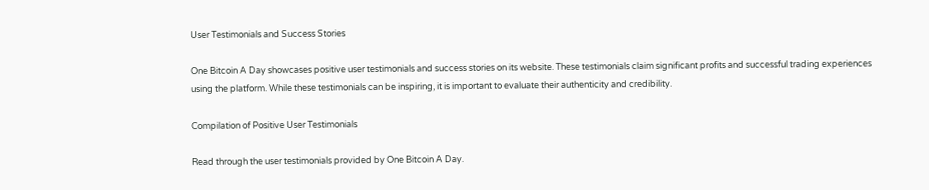User Testimonials and Success Stories

One Bitcoin A Day showcases positive user testimonials and success stories on its website. These testimonials claim significant profits and successful trading experiences using the platform. While these testimonials can be inspiring, it is important to evaluate their authenticity and credibility.

Compilation of Positive User Testimonials

Read through the user testimonials provided by One Bitcoin A Day.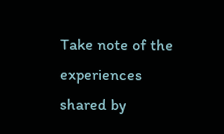Take note of the experiences shared by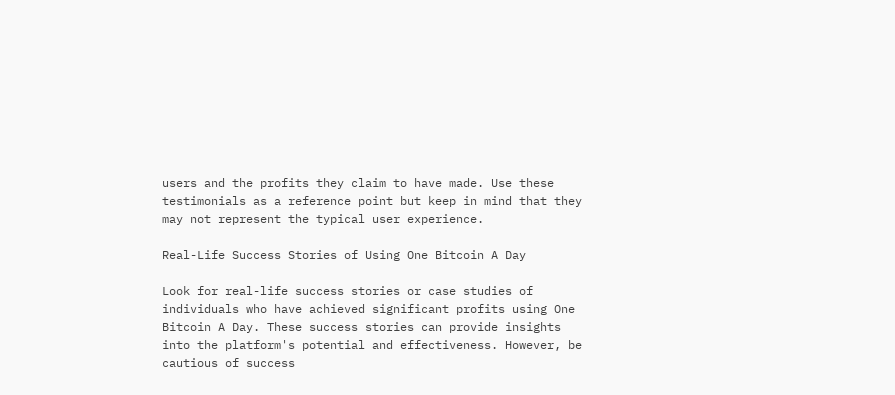users and the profits they claim to have made. Use these testimonials as a reference point but keep in mind that they may not represent the typical user experience.

Real-Life Success Stories of Using One Bitcoin A Day

Look for real-life success stories or case studies of individuals who have achieved significant profits using One Bitcoin A Day. These success stories can provide insights into the platform's potential and effectiveness. However, be cautious of success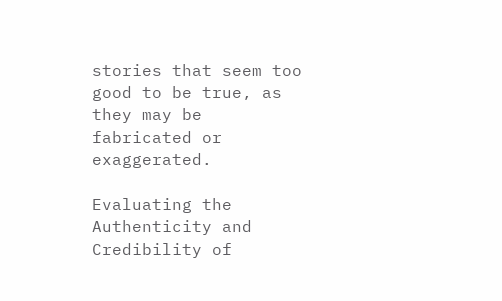stories that seem too good to be true, as they may be fabricated or exaggerated.

Evaluating the Authenticity and Credibility of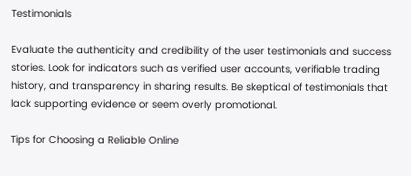Testimonials

Evaluate the authenticity and credibility of the user testimonials and success stories. Look for indicators such as verified user accounts, verifiable trading history, and transparency in sharing results. Be skeptical of testimonials that lack supporting evidence or seem overly promotional.

Tips for Choosing a Reliable Online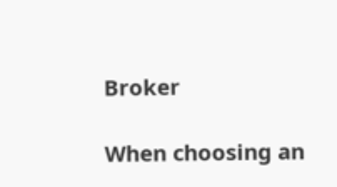Broker

When choosing an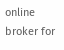online broker for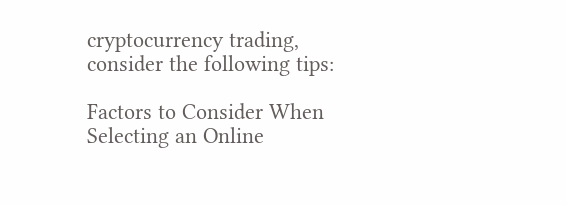cryptocurrency trading, consider the following tips:

Factors to Consider When Selecting an Online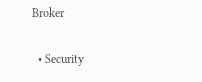Broker

  • Security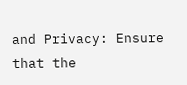and Privacy: Ensure that the